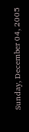Sunday, December 04, 2005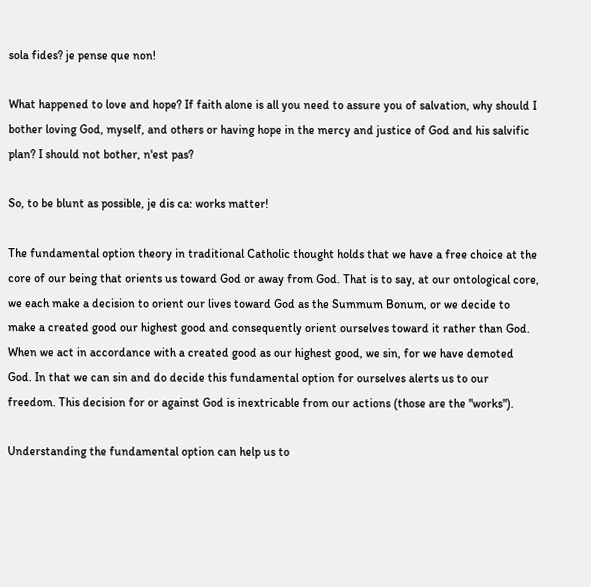sola fides? je pense que non!

What happened to love and hope? If faith alone is all you need to assure you of salvation, why should I bother loving God, myself, and others or having hope in the mercy and justice of God and his salvific plan? I should not bother, n'est pas?

So, to be blunt as possible, je dis ca: works matter!

The fundamental option theory in traditional Catholic thought holds that we have a free choice at the core of our being that orients us toward God or away from God. That is to say, at our ontological core, we each make a decision to orient our lives toward God as the Summum Bonum, or we decide to make a created good our highest good and consequently orient ourselves toward it rather than God. When we act in accordance with a created good as our highest good, we sin, for we have demoted God. In that we can sin and do decide this fundamental option for ourselves alerts us to our freedom. This decision for or against God is inextricable from our actions (those are the "works").

Understanding the fundamental option can help us to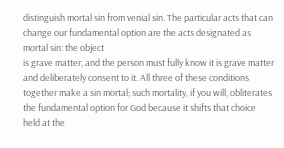distinguish mortal sin from venial sin. The particular acts that can change our fundamental option are the acts designated as mortal sin: the object
is grave matter, and the person must fully know it is grave matter and deliberately consent to it. All three of these conditions together make a sin mortal; such mortality, if you will, obliterates the fundamental option for God because it shifts that choice held at the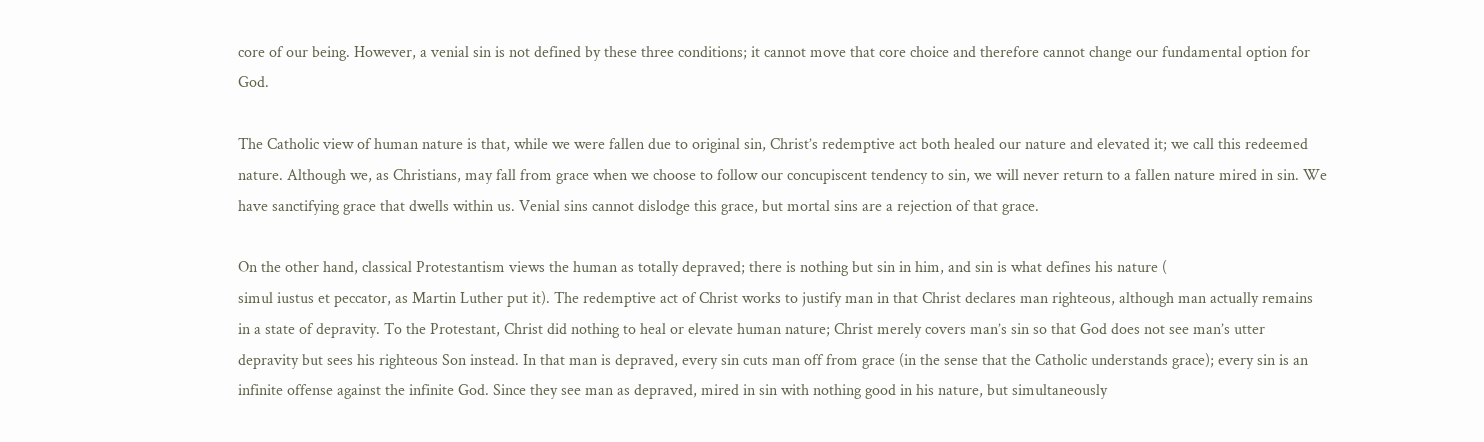core of our being. However, a venial sin is not defined by these three conditions; it cannot move that core choice and therefore cannot change our fundamental option for God.

The Catholic view of human nature is that, while we were fallen due to original sin, Christ’s redemptive act both healed our nature and elevated it; we call this redeemed nature. Although we, as Christians, may fall from grace when we choose to follow our concupiscent tendency to sin, we will never return to a fallen nature mired in sin. We have sanctifying grace that dwells within us. Venial sins cannot dislodge this grace, but mortal sins are a rejection of that grace.

On the other hand, classical Protestantism views the human as totally depraved; there is nothing but sin in him, and sin is what defines his nature (
simul iustus et peccator, as Martin Luther put it). The redemptive act of Christ works to justify man in that Christ declares man righteous, although man actually remains in a state of depravity. To the Protestant, Christ did nothing to heal or elevate human nature; Christ merely covers man’s sin so that God does not see man’s utter depravity but sees his righteous Son instead. In that man is depraved, every sin cuts man off from grace (in the sense that the Catholic understands grace); every sin is an infinite offense against the infinite God. Since they see man as depraved, mired in sin with nothing good in his nature, but simultaneously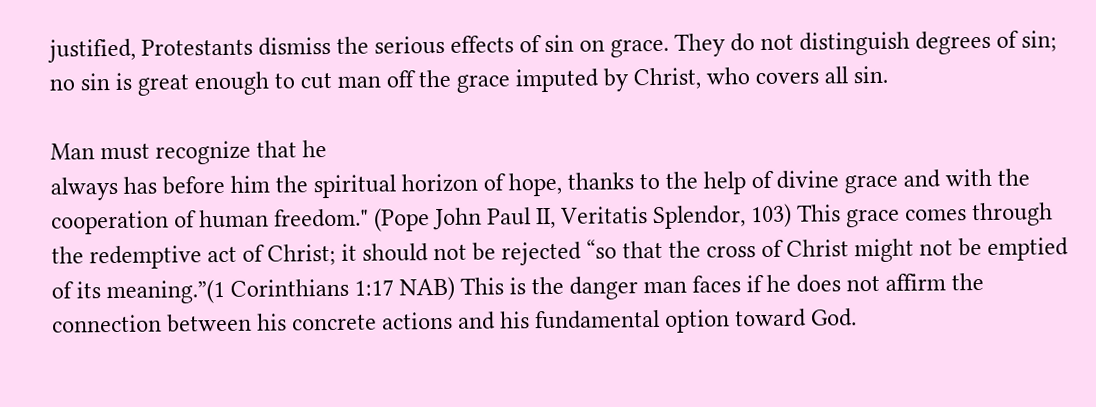justified, Protestants dismiss the serious effects of sin on grace. They do not distinguish degrees of sin; no sin is great enough to cut man off the grace imputed by Christ, who covers all sin.

Man must recognize that he
always has before him the spiritual horizon of hope, thanks to the help of divine grace and with the cooperation of human freedom." (Pope John Paul II, Veritatis Splendor, 103) This grace comes through the redemptive act of Christ; it should not be rejected “so that the cross of Christ might not be emptied of its meaning.”(1 Corinthians 1:17 NAB) This is the danger man faces if he does not affirm the connection between his concrete actions and his fundamental option toward God.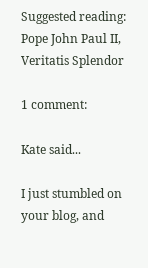Suggested reading:
Pope John Paul II, Veritatis Splendor

1 comment:

Kate said...

I just stumbled on your blog, and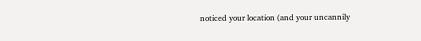noticed your location (and your uncannily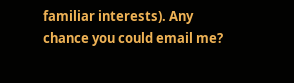familiar interests). Any chance you could email me?